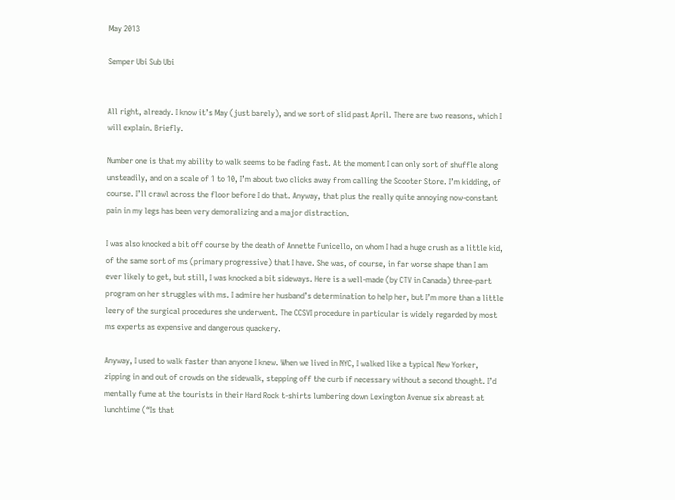May 2013

Semper Ubi Sub Ubi


All right, already. I know it’s May (just barely), and we sort of slid past April. There are two reasons, which I will explain. Briefly.

Number one is that my ability to walk seems to be fading fast. At the moment I can only sort of shuffle along unsteadily, and on a scale of 1 to 10, I’m about two clicks away from calling the Scooter Store. I’m kidding, of course. I’ll crawl across the floor before I do that. Anyway, that plus the really quite annoying now-constant pain in my legs has been very demoralizing and a major distraction.

I was also knocked a bit off course by the death of Annette Funicello, on whom I had a huge crush as a little kid, of the same sort of ms (primary progressive) that I have. She was, of course, in far worse shape than I am ever likely to get, but still, I was knocked a bit sideways. Here is a well-made (by CTV in Canada) three-part program on her struggles with ms. I admire her husband’s determination to help her, but I’m more than a little leery of the surgical procedures she underwent. The CCSVI procedure in particular is widely regarded by most ms experts as expensive and dangerous quackery.

Anyway, I used to walk faster than anyone I knew. When we lived in NYC, I walked like a typical New Yorker, zipping in and out of crowds on the sidewalk, stepping off the curb if necessary without a second thought. I’d mentally fume at the tourists in their Hard Rock t-shirts lumbering down Lexington Avenue six abreast at lunchtime (“Is that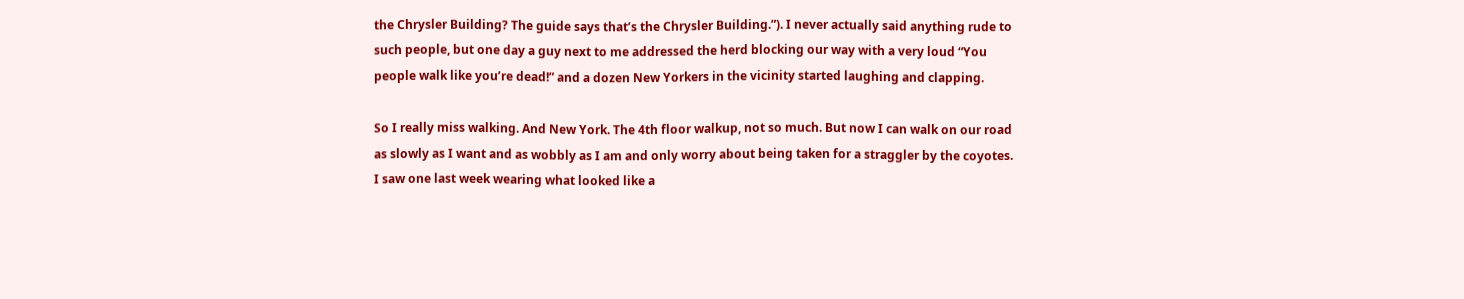the Chrysler Building? The guide says that’s the Chrysler Building.”). I never actually said anything rude to such people, but one day a guy next to me addressed the herd blocking our way with a very loud “You people walk like you’re dead!” and a dozen New Yorkers in the vicinity started laughing and clapping.

So I really miss walking. And New York. The 4th floor walkup, not so much. But now I can walk on our road as slowly as I want and as wobbly as I am and only worry about being taken for a straggler by the coyotes. I saw one last week wearing what looked like a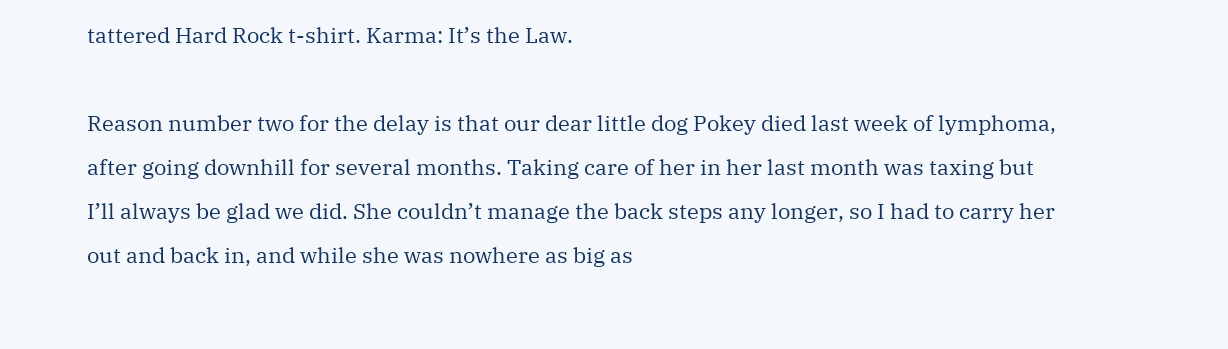tattered Hard Rock t-shirt. Karma: It’s the Law.

Reason number two for the delay is that our dear little dog Pokey died last week of lymphoma, after going downhill for several months. Taking care of her in her last month was taxing but I’ll always be glad we did. She couldn’t manage the back steps any longer, so I had to carry her out and back in, and while she was nowhere as big as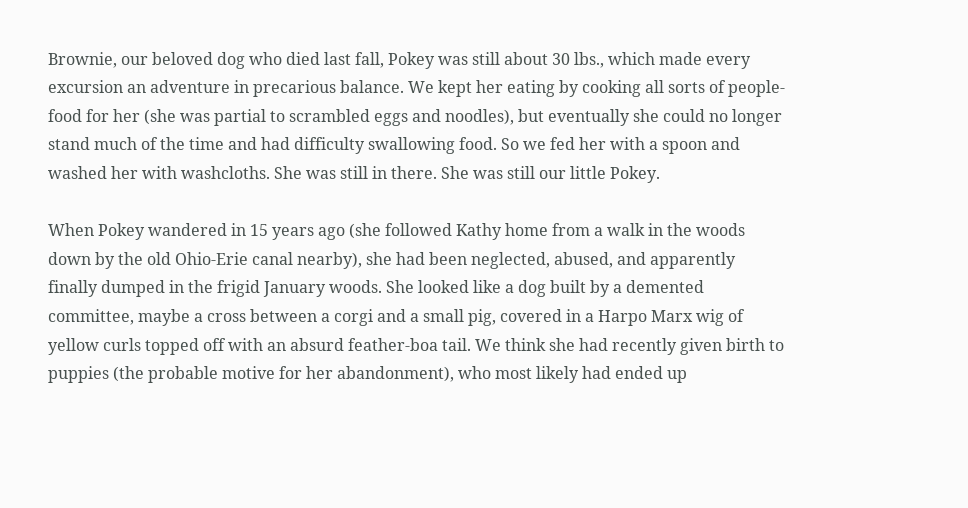Brownie, our beloved dog who died last fall, Pokey was still about 30 lbs., which made every excursion an adventure in precarious balance. We kept her eating by cooking all sorts of people-food for her (she was partial to scrambled eggs and noodles), but eventually she could no longer stand much of the time and had difficulty swallowing food. So we fed her with a spoon and washed her with washcloths. She was still in there. She was still our little Pokey.

When Pokey wandered in 15 years ago (she followed Kathy home from a walk in the woods down by the old Ohio-Erie canal nearby), she had been neglected, abused, and apparently finally dumped in the frigid January woods. She looked like a dog built by a demented committee, maybe a cross between a corgi and a small pig, covered in a Harpo Marx wig of yellow curls topped off with an absurd feather-boa tail. We think she had recently given birth to puppies (the probable motive for her abandonment), who most likely had ended up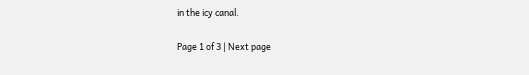in the icy canal.

Page 1 of 3 | Next page